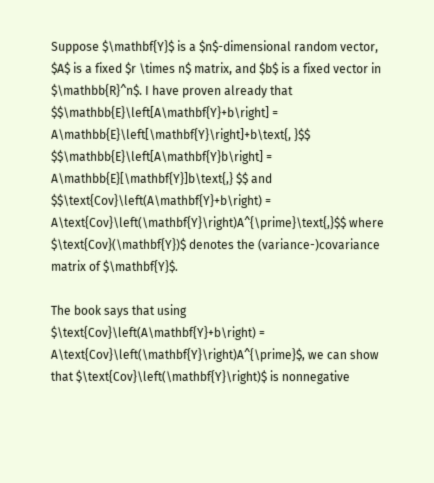Suppose $\mathbf{Y}$ is a $n$-dimensional random vector, $A$ is a fixed $r \times n$ matrix, and $b$ is a fixed vector in $\mathbb{R}^n$. I have proven already that $$\mathbb{E}\left[A\mathbf{Y}+b\right] = A\mathbb{E}\left[\mathbf{Y}\right]+b\text{, }$$ $$\mathbb{E}\left[A\mathbf{Y}b\right] = A\mathbb{E}[\mathbf{Y}]b\text{,} $$ and $$\text{Cov}\left(A\mathbf{Y}+b\right) = A\text{Cov}\left(\mathbf{Y}\right)A^{\prime}\text{,}$$ where $\text{Cov}(\mathbf{Y})$ denotes the (variance-)covariance matrix of $\mathbf{Y}$.

The book says that using $\text{Cov}\left(A\mathbf{Y}+b\right) = A\text{Cov}\left(\mathbf{Y}\right)A^{\prime}$, we can show that $\text{Cov}\left(\mathbf{Y}\right)$ is nonnegative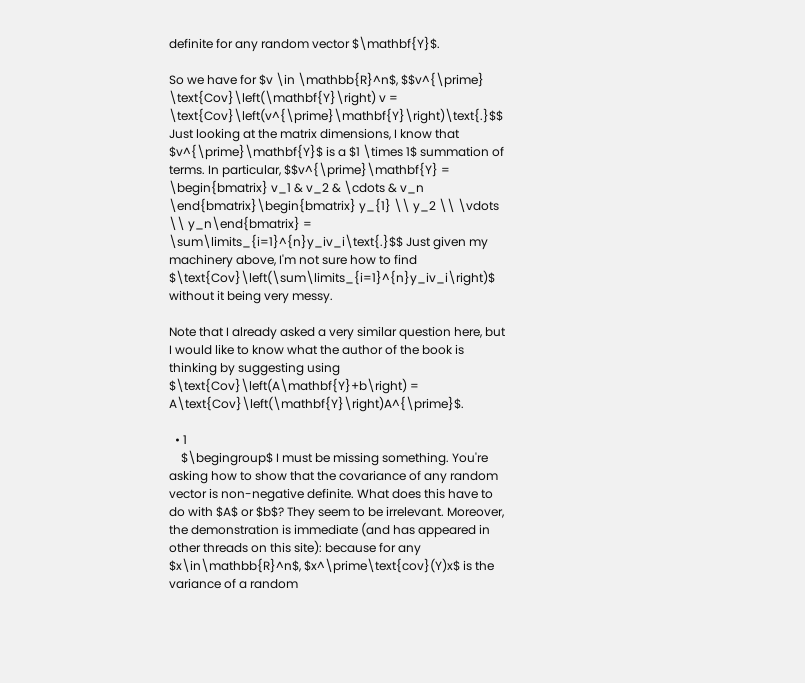definite for any random vector $\mathbf{Y}$.

So we have for $v \in \mathbb{R}^n$, $$v^{\prime} \text{Cov}\left(\mathbf{Y}\right) v = \text{Cov}\left(v^{\prime}\mathbf{Y}\right)\text{.}$$ Just looking at the matrix dimensions, I know that $v^{\prime}\mathbf{Y}$ is a $1 \times 1$ summation of terms. In particular, $$v^{\prime}\mathbf{Y} = \begin{bmatrix} v_1 & v_2 & \cdots & v_n \end{bmatrix}\begin{bmatrix} y_{1} \\ y_2 \\ \vdots \\ y_n\end{bmatrix} = \sum\limits_{i=1}^{n}y_iv_i\text{.}$$ Just given my machinery above, I'm not sure how to find $\text{Cov}\left(\sum\limits_{i=1}^{n}y_iv_i\right)$ without it being very messy.

Note that I already asked a very similar question here, but I would like to know what the author of the book is thinking by suggesting using $\text{Cov}\left(A\mathbf{Y}+b\right) = A\text{Cov}\left(\mathbf{Y}\right)A^{\prime}$.

  • 1
    $\begingroup$ I must be missing something. You're asking how to show that the covariance of any random vector is non-negative definite. What does this have to do with $A$ or $b$? They seem to be irrelevant. Moreover, the demonstration is immediate (and has appeared in other threads on this site): because for any $x\in\mathbb{R}^n$, $x^\prime\text{cov}(Y)x$ is the variance of a random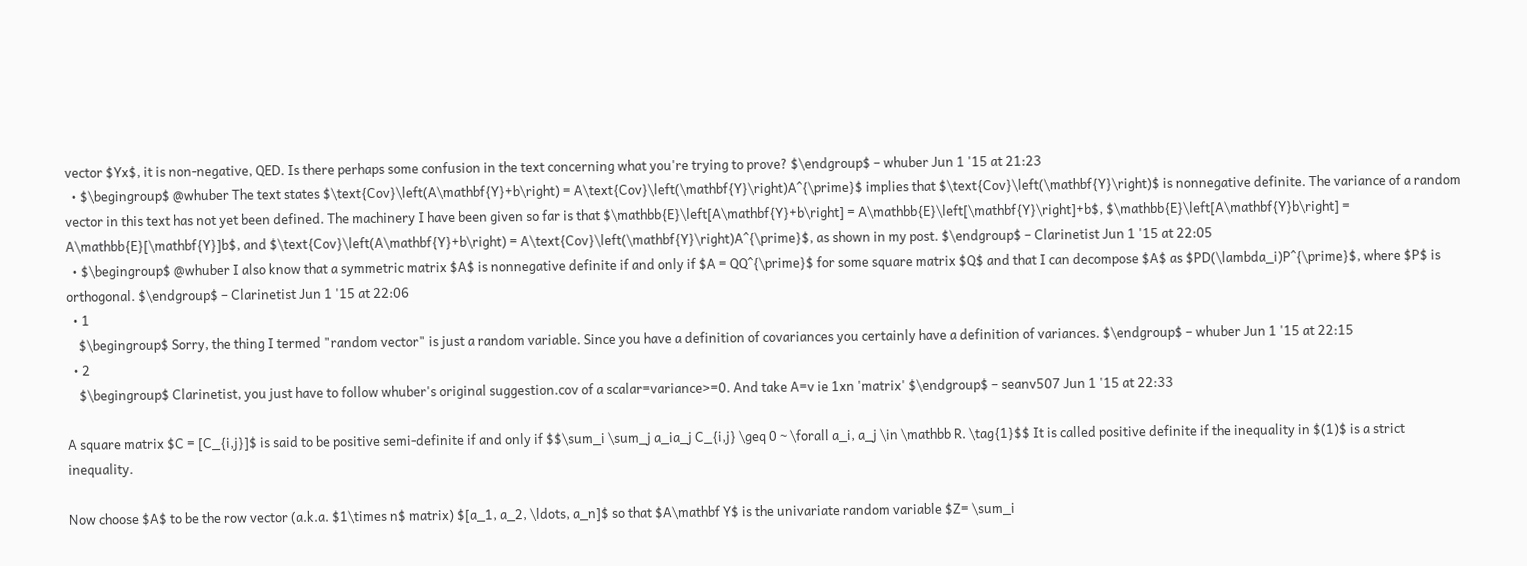vector $Yx$, it is non-negative, QED. Is there perhaps some confusion in the text concerning what you're trying to prove? $\endgroup$ – whuber Jun 1 '15 at 21:23
  • $\begingroup$ @whuber The text states $\text{Cov}\left(A\mathbf{Y}+b\right) = A\text{Cov}\left(\mathbf{Y}\right)A^{\prime}$ implies that $\text{Cov}\left(\mathbf{Y}\right)$ is nonnegative definite. The variance of a random vector in this text has not yet been defined. The machinery I have been given so far is that $\mathbb{E}\left[A\mathbf{Y}+b\right] = A\mathbb{E}\left[\mathbf{Y}\right]+b$, $\mathbb{E}\left[A\mathbf{Y}b\right] = A\mathbb{E}[\mathbf{Y}]b$, and $\text{Cov}\left(A\mathbf{Y}+b\right) = A\text{Cov}\left(\mathbf{Y}\right)A^{\prime}$, as shown in my post. $\endgroup$ – Clarinetist Jun 1 '15 at 22:05
  • $\begingroup$ @whuber I also know that a symmetric matrix $A$ is nonnegative definite if and only if $A = QQ^{\prime}$ for some square matrix $Q$ and that I can decompose $A$ as $PD(\lambda_i)P^{\prime}$, where $P$ is orthogonal. $\endgroup$ – Clarinetist Jun 1 '15 at 22:06
  • 1
    $\begingroup$ Sorry, the thing I termed "random vector" is just a random variable. Since you have a definition of covariances you certainly have a definition of variances. $\endgroup$ – whuber Jun 1 '15 at 22:15
  • 2
    $\begingroup$ Clarinetist, you just have to follow whuber's original suggestion.cov of a scalar=variance>=0. And take A=v ie 1xn 'matrix' $\endgroup$ – seanv507 Jun 1 '15 at 22:33

A square matrix $C = [C_{i,j}]$ is said to be positive semi-definite if and only if $$\sum_i \sum_j a_ia_j C_{i,j} \geq 0 ~ \forall a_i, a_j \in \mathbb R. \tag{1}$$ It is called positive definite if the inequality in $(1)$ is a strict inequality.

Now choose $A$ to be the row vector (a.k.a. $1\times n$ matrix) $[a_1, a_2, \ldots, a_n]$ so that $A\mathbf Y$ is the univariate random variable $Z= \sum_i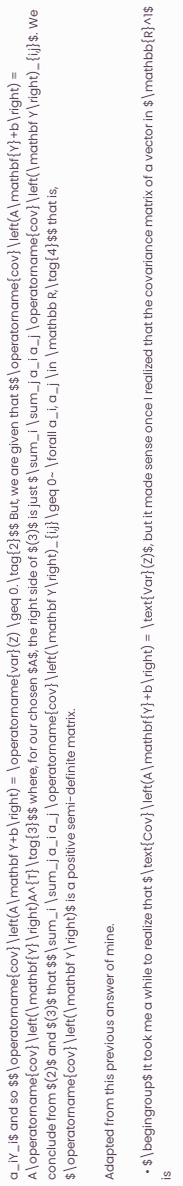a_iY_i$ and so $$\operatorname{cov}\left(A\mathbf Y+b\right) = \operatorname{var}(Z) \geq 0.\tag{2}$$ But, we are given that $$\operatorname{cov}\left(A\mathbf{Y}+b\right) = A\operatorname{cov}\left(\mathbf{Y}\right)A^{T}\tag{3}$$ where, for our chosen $A$, the right side of $(3)$ is just $\sum_i \sum_j a_i a_j \operatorname{cov}\left(\mathbf Y\right)_{i,j}$. We conclude from $(2)$ and $(3)$ that $$\sum_i \sum_j a_i a_j \operatorname{cov}\left(\mathbf Y\right)_{i,j}\geq 0~ \forall a_i, a_j \in \mathbb R,\tag{4}$$ that is, $\operatorname{cov}\left(\mathbf Y\right)$ is a positive semi-definite matrix.

Adapted from this previous answer of mine.

  • $\begingroup$ It took me a while to realize that $\text{Cov}\left(A\mathbf{Y}+b\right) = \text{Var}(Z)$, but it made sense once I realized that the covariance matrix of a vector in $\mathbb{R}^1$ is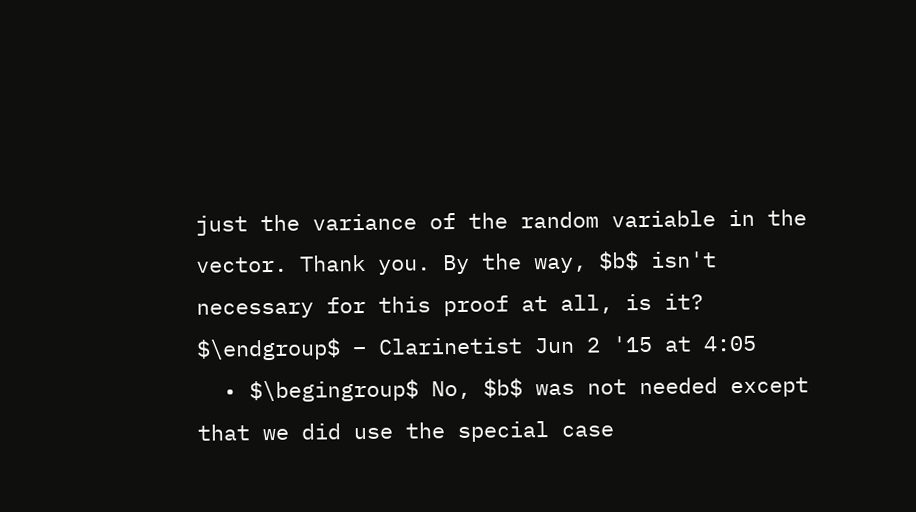just the variance of the random variable in the vector. Thank you. By the way, $b$ isn't necessary for this proof at all, is it? $\endgroup$ – Clarinetist Jun 2 '15 at 4:05
  • $\begingroup$ No, $b$ was not needed except that we did use the special case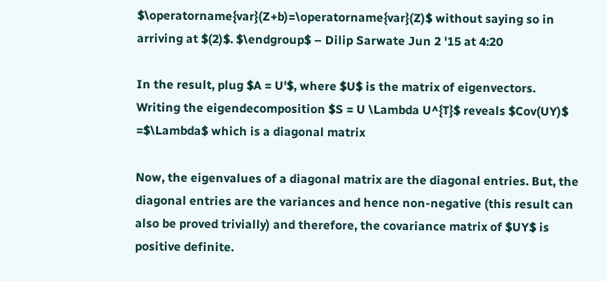$\operatorname{var}(Z+b)=\operatorname{var}(Z)$ without saying so in arriving at $(2)$. $\endgroup$ – Dilip Sarwate Jun 2 '15 at 4:20

In the result, plug $A = U'$, where $U$ is the matrix of eigenvectors. Writing the eigendecomposition $S = U \Lambda U^{T}$ reveals $Cov(UY)$ =$\Lambda$ which is a diagonal matrix

Now, the eigenvalues of a diagonal matrix are the diagonal entries. But, the diagonal entries are the variances and hence non-negative (this result can also be proved trivially) and therefore, the covariance matrix of $UY$ is positive definite.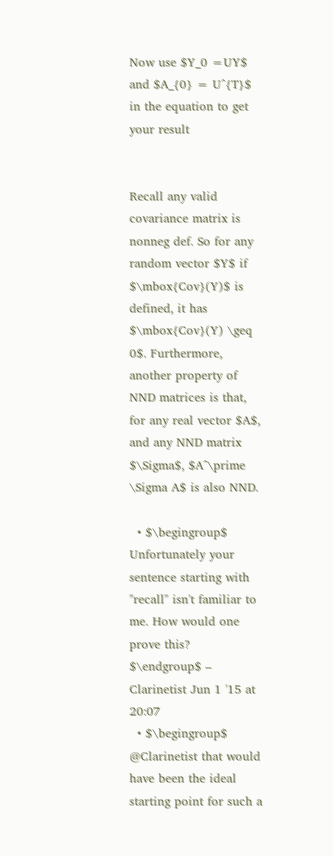Now use $Y_0 =UY$ and $A_{0} = U^{T}$ in the equation to get your result


Recall any valid covariance matrix is nonneg def. So for any random vector $Y$ if $\mbox{Cov}(Y)$ is defined, it has $\mbox{Cov}(Y) \geq 0$. Furthermore, another property of NND matrices is that, for any real vector $A$, and any NND matrix $\Sigma$, $A^\prime \Sigma A$ is also NND.

  • $\begingroup$ Unfortunately your sentence starting with "recall" isn't familiar to me. How would one prove this? $\endgroup$ – Clarinetist Jun 1 '15 at 20:07
  • $\begingroup$ @Clarinetist that would have been the ideal starting point for such a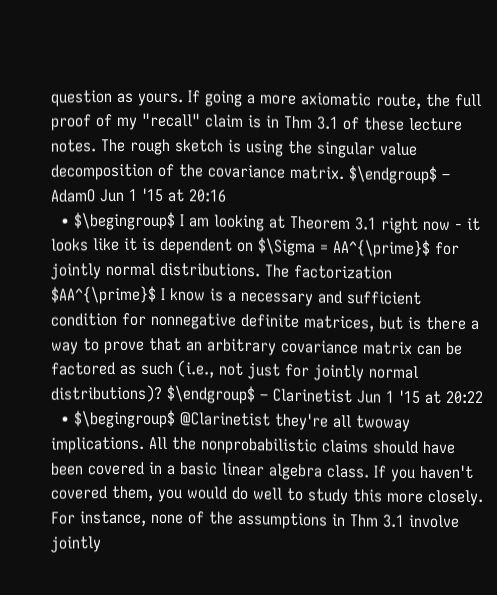question as yours. If going a more axiomatic route, the full proof of my "recall" claim is in Thm 3.1 of these lecture notes. The rough sketch is using the singular value decomposition of the covariance matrix. $\endgroup$ – AdamO Jun 1 '15 at 20:16
  • $\begingroup$ I am looking at Theorem 3.1 right now - it looks like it is dependent on $\Sigma = AA^{\prime}$ for jointly normal distributions. The factorization $AA^{\prime}$ I know is a necessary and sufficient condition for nonnegative definite matrices, but is there a way to prove that an arbitrary covariance matrix can be factored as such (i.e., not just for jointly normal distributions)? $\endgroup$ – Clarinetist Jun 1 '15 at 20:22
  • $\begingroup$ @Clarinetist they're all twoway implications. All the nonprobabilistic claims should have been covered in a basic linear algebra class. If you haven't covered them, you would do well to study this more closely. For instance, none of the assumptions in Thm 3.1 involve jointly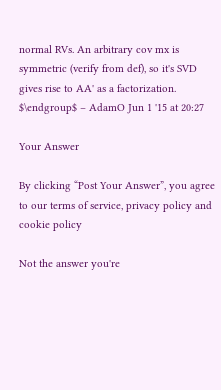normal RVs. An arbitrary cov mx is symmetric (verify from def), so it's SVD gives rise to AA' as a factorization. $\endgroup$ – AdamO Jun 1 '15 at 20:27

Your Answer

By clicking “Post Your Answer”, you agree to our terms of service, privacy policy and cookie policy

Not the answer you're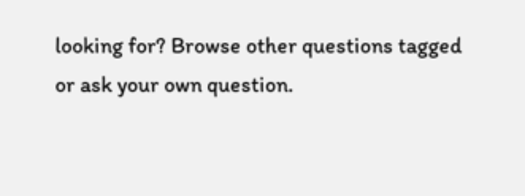looking for? Browse other questions tagged or ask your own question.